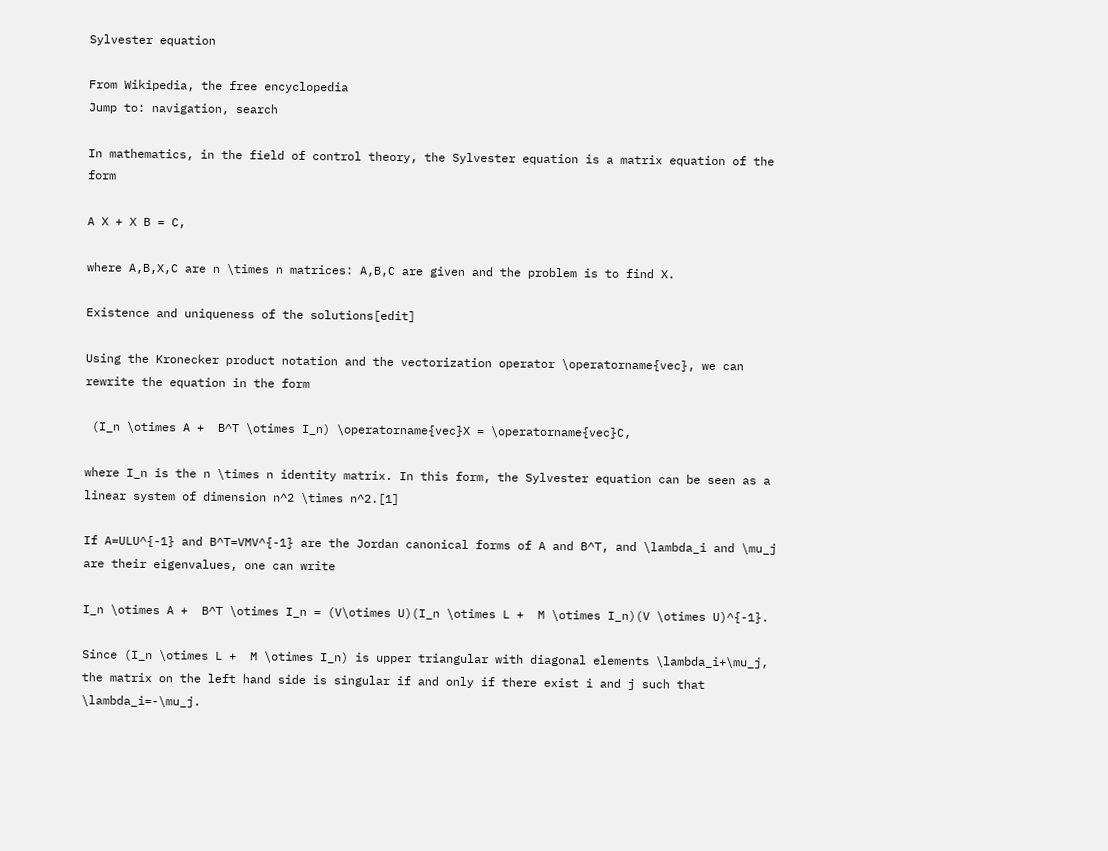Sylvester equation

From Wikipedia, the free encyclopedia
Jump to: navigation, search

In mathematics, in the field of control theory, the Sylvester equation is a matrix equation of the form

A X + X B = C,

where A,B,X,C are n \times n matrices: A,B,C are given and the problem is to find X.

Existence and uniqueness of the solutions[edit]

Using the Kronecker product notation and the vectorization operator \operatorname{vec}, we can rewrite the equation in the form

 (I_n \otimes A +  B^T \otimes I_n) \operatorname{vec}X = \operatorname{vec}C,

where I_n is the n \times n identity matrix. In this form, the Sylvester equation can be seen as a linear system of dimension n^2 \times n^2.[1]

If A=ULU^{-1} and B^T=VMV^{-1} are the Jordan canonical forms of A and B^T, and \lambda_i and \mu_j are their eigenvalues, one can write

I_n \otimes A +  B^T \otimes I_n = (V\otimes U)(I_n \otimes L +  M \otimes I_n)(V \otimes U)^{-1}.

Since (I_n \otimes L +  M \otimes I_n) is upper triangular with diagonal elements \lambda_i+\mu_j, the matrix on the left hand side is singular if and only if there exist i and j such that \lambda_i=-\mu_j.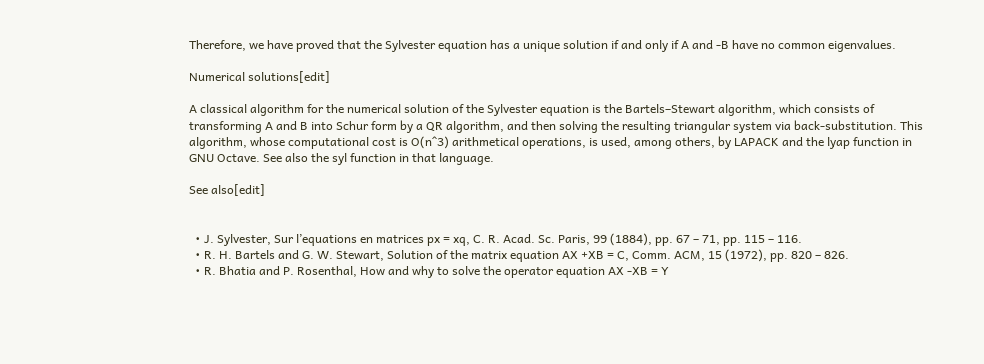Therefore, we have proved that the Sylvester equation has a unique solution if and only if A and -B have no common eigenvalues.

Numerical solutions[edit]

A classical algorithm for the numerical solution of the Sylvester equation is the Bartels–Stewart algorithm, which consists of transforming A and B into Schur form by a QR algorithm, and then solving the resulting triangular system via back-substitution. This algorithm, whose computational cost is O(n^3) arithmetical operations, is used, among others, by LAPACK and the lyap function in GNU Octave. See also the syl function in that language.

See also[edit]


  • J. Sylvester, Sur l’equations en matrices px = xq, C. R. Acad. Sc. Paris, 99 (1884), pp. 67 – 71, pp. 115 – 116.
  • R. H. Bartels and G. W. Stewart, Solution of the matrix equation AX +XB = C, Comm. ACM, 15 (1972), pp. 820 – 826.
  • R. Bhatia and P. Rosenthal, How and why to solve the operator equation AX -XB = Y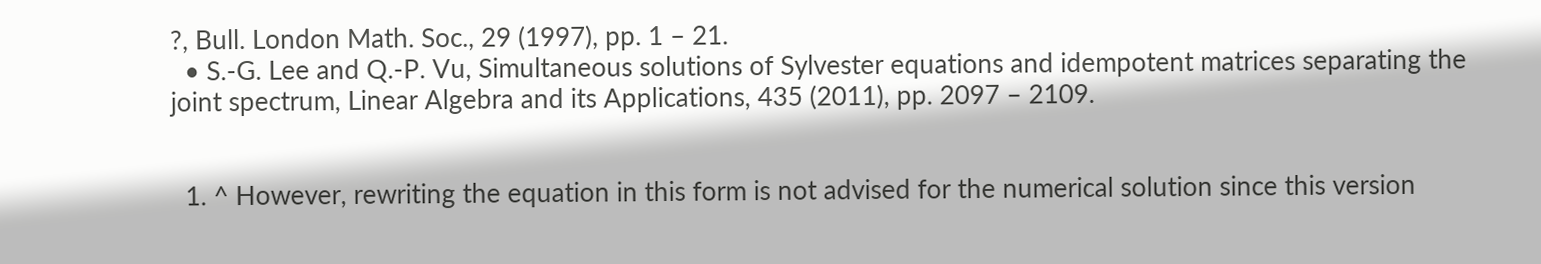?, Bull. London Math. Soc., 29 (1997), pp. 1 – 21.
  • S.-G. Lee and Q.-P. Vu, Simultaneous solutions of Sylvester equations and idempotent matrices separating the joint spectrum, Linear Algebra and its Applications, 435 (2011), pp. 2097 – 2109.


  1. ^ However, rewriting the equation in this form is not advised for the numerical solution since this version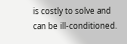is costly to solve and can be ill-conditioned.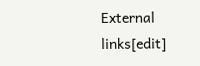External links[edit]